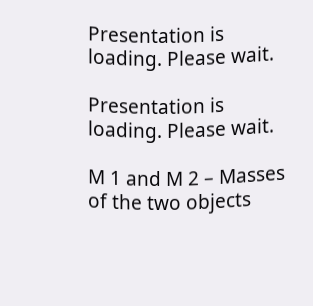Presentation is loading. Please wait.

Presentation is loading. Please wait.

M 1 and M 2 – Masses of the two objects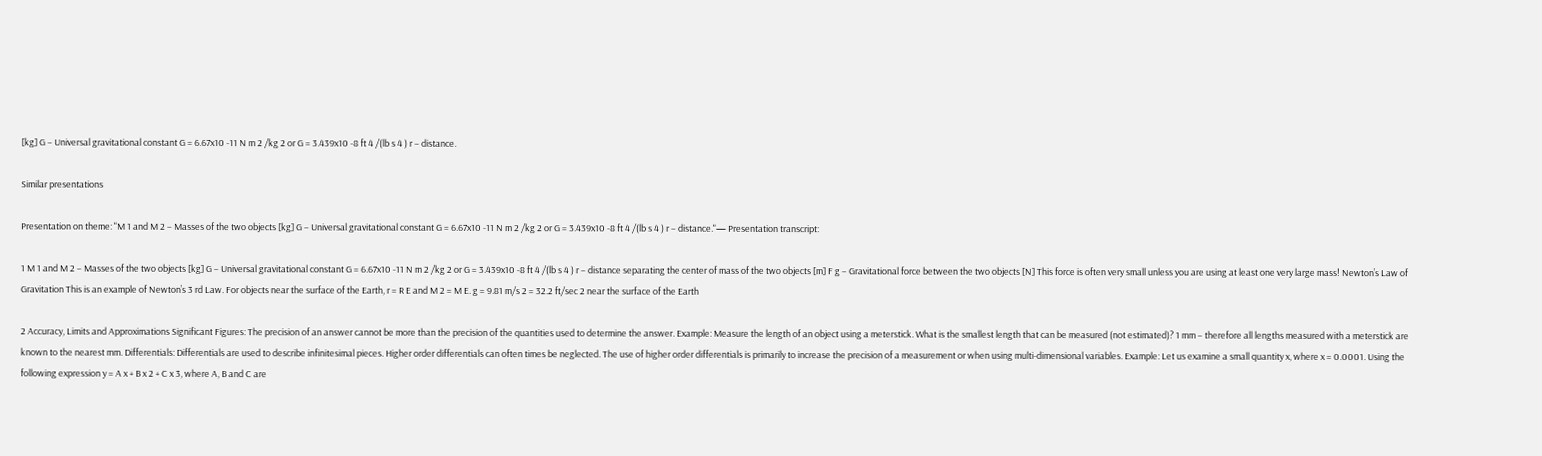[kg] G – Universal gravitational constant G = 6.67x10 -11 N m 2 /kg 2 or G = 3.439x10 -8 ft 4 /(lb s 4 ) r – distance.

Similar presentations

Presentation on theme: "M 1 and M 2 – Masses of the two objects [kg] G – Universal gravitational constant G = 6.67x10 -11 N m 2 /kg 2 or G = 3.439x10 -8 ft 4 /(lb s 4 ) r – distance."— Presentation transcript:

1 M 1 and M 2 – Masses of the two objects [kg] G – Universal gravitational constant G = 6.67x10 -11 N m 2 /kg 2 or G = 3.439x10 -8 ft 4 /(lb s 4 ) r – distance separating the center of mass of the two objects [m] F g – Gravitational force between the two objects [N] This force is often very small unless you are using at least one very large mass! Newton’s Law of Gravitation This is an example of Newton’s 3 rd Law. For objects near the surface of the Earth, r = R E and M 2 = M E. g = 9.81 m/s 2 = 32.2 ft/sec 2 near the surface of the Earth

2 Accuracy, Limits and Approximations Significant Figures: The precision of an answer cannot be more than the precision of the quantities used to determine the answer. Example: Measure the length of an object using a meterstick. What is the smallest length that can be measured (not estimated)? 1 mm – therefore all lengths measured with a meterstick are known to the nearest mm. Differentials: Differentials are used to describe infinitesimal pieces. Higher order differentials can often times be neglected. The use of higher order differentials is primarily to increase the precision of a measurement or when using multi-dimensional variables. Example: Let us examine a small quantity x, where x = 0.0001. Using the following expression y = A x + B x 2 + C x 3, where A, B and C are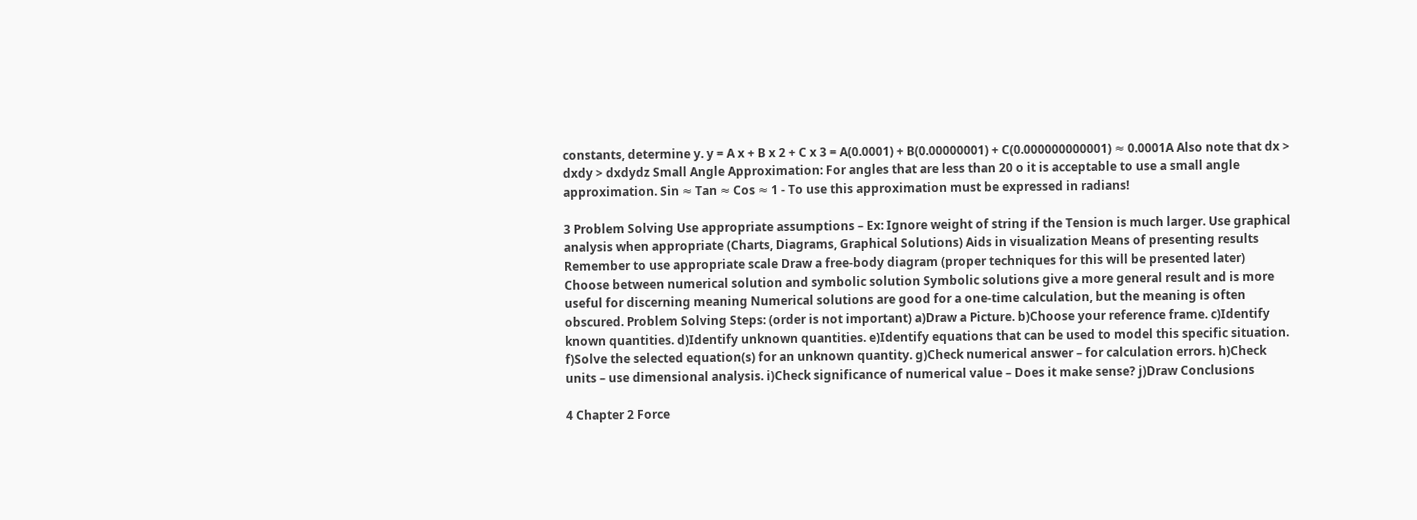constants, determine y. y = A x + B x 2 + C x 3 = A(0.0001) + B(0.00000001) + C(0.000000000001) ≈ 0.0001A Also note that dx > dxdy > dxdydz Small Angle Approximation: For angles that are less than 20 o it is acceptable to use a small angle approximation. Sin ≈ Tan ≈ Cos ≈ 1 - To use this approximation must be expressed in radians!

3 Problem Solving Use appropriate assumptions – Ex: Ignore weight of string if the Tension is much larger. Use graphical analysis when appropriate (Charts, Diagrams, Graphical Solutions) Aids in visualization Means of presenting results Remember to use appropriate scale Draw a free-body diagram (proper techniques for this will be presented later) Choose between numerical solution and symbolic solution Symbolic solutions give a more general result and is more useful for discerning meaning Numerical solutions are good for a one-time calculation, but the meaning is often obscured. Problem Solving Steps: (order is not important) a)Draw a Picture. b)Choose your reference frame. c)Identify known quantities. d)Identify unknown quantities. e)Identify equations that can be used to model this specific situation. f)Solve the selected equation(s) for an unknown quantity. g)Check numerical answer – for calculation errors. h)Check units – use dimensional analysis. i)Check significance of numerical value – Does it make sense? j)Draw Conclusions

4 Chapter 2 Force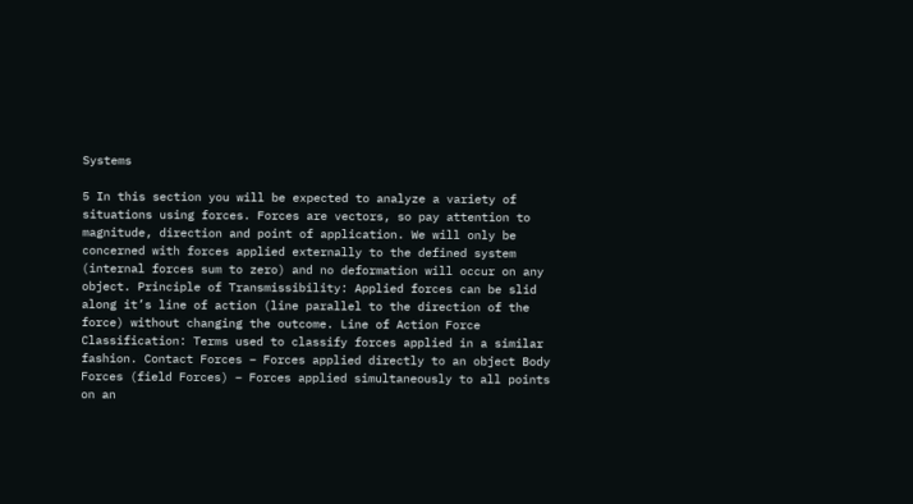Systems

5 In this section you will be expected to analyze a variety of situations using forces. Forces are vectors, so pay attention to magnitude, direction and point of application. We will only be concerned with forces applied externally to the defined system (internal forces sum to zero) and no deformation will occur on any object. Principle of Transmissibility: Applied forces can be slid along it’s line of action (line parallel to the direction of the force) without changing the outcome. Line of Action Force Classification: Terms used to classify forces applied in a similar fashion. Contact Forces – Forces applied directly to an object Body Forces (field Forces) – Forces applied simultaneously to all points on an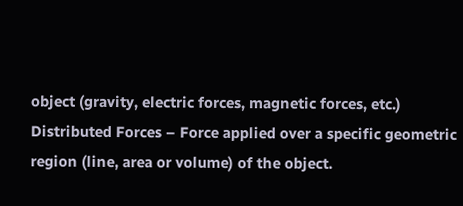object (gravity, electric forces, magnetic forces, etc.) Distributed Forces – Force applied over a specific geometric region (line, area or volume) of the object.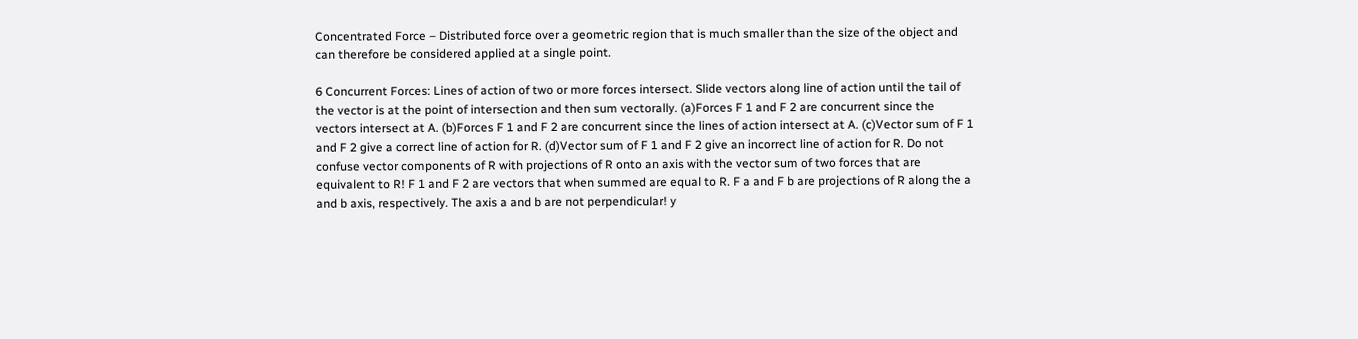Concentrated Force – Distributed force over a geometric region that is much smaller than the size of the object and can therefore be considered applied at a single point.

6 Concurrent Forces: Lines of action of two or more forces intersect. Slide vectors along line of action until the tail of the vector is at the point of intersection and then sum vectorally. (a)Forces F 1 and F 2 are concurrent since the vectors intersect at A. (b)Forces F 1 and F 2 are concurrent since the lines of action intersect at A. (c)Vector sum of F 1 and F 2 give a correct line of action for R. (d)Vector sum of F 1 and F 2 give an incorrect line of action for R. Do not confuse vector components of R with projections of R onto an axis with the vector sum of two forces that are equivalent to R! F 1 and F 2 are vectors that when summed are equal to R. F a and F b are projections of R along the a and b axis, respectively. The axis a and b are not perpendicular! y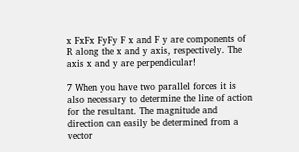x FxFx FyFy F x and F y are components of R along the x and y axis, respectively. The axis x and y are perpendicular!

7 When you have two parallel forces it is also necessary to determine the line of action for the resultant. The magnitude and direction can easily be determined from a vector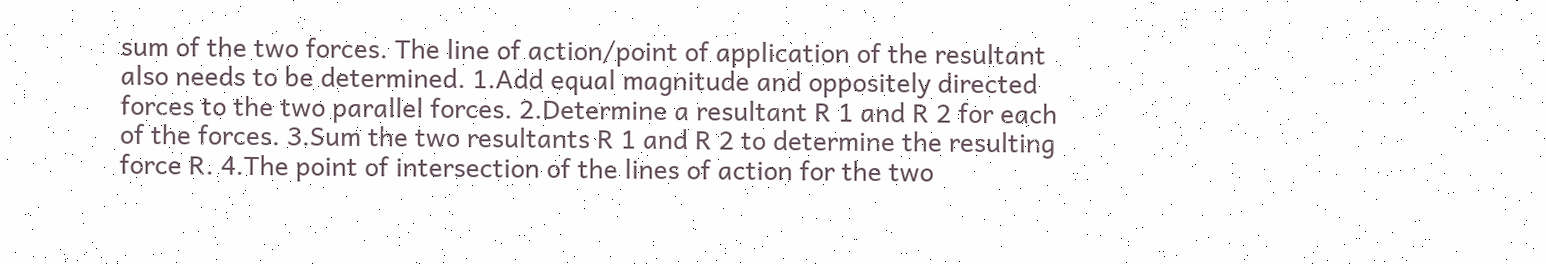sum of the two forces. The line of action/point of application of the resultant also needs to be determined. 1.Add equal magnitude and oppositely directed forces to the two parallel forces. 2.Determine a resultant R 1 and R 2 for each of the forces. 3.Sum the two resultants R 1 and R 2 to determine the resulting force R. 4.The point of intersection of the lines of action for the two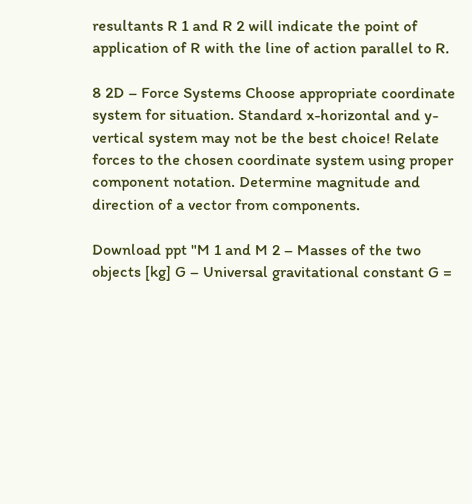resultants R 1 and R 2 will indicate the point of application of R with the line of action parallel to R.

8 2D – Force Systems Choose appropriate coordinate system for situation. Standard x-horizontal and y-vertical system may not be the best choice! Relate forces to the chosen coordinate system using proper component notation. Determine magnitude and direction of a vector from components.

Download ppt "M 1 and M 2 – Masses of the two objects [kg] G – Universal gravitational constant G =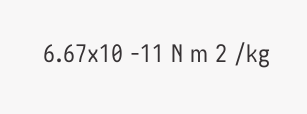6.67x10 -11 N m 2 /kg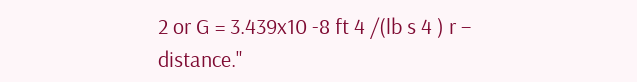2 or G = 3.439x10 -8 ft 4 /(lb s 4 ) r – distance."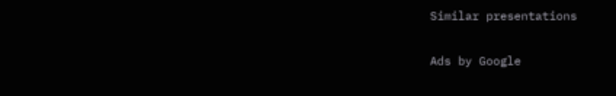Similar presentations

Ads by Google